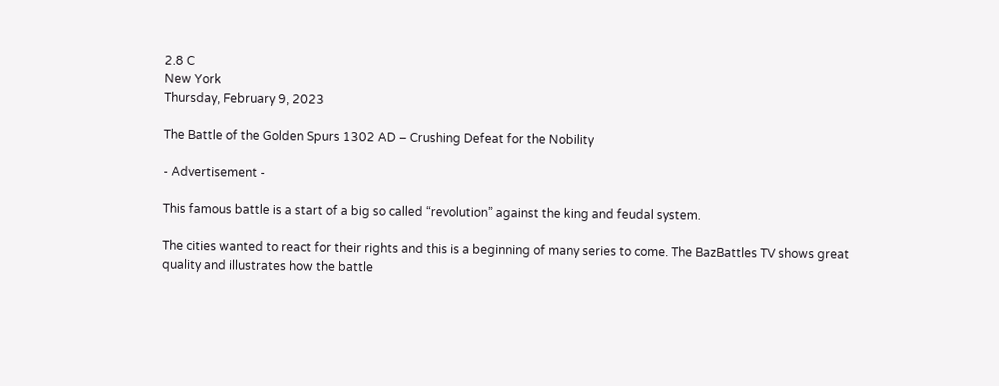2.8 C
New York
Thursday, February 9, 2023

The Battle of the Golden Spurs 1302 AD – Crushing Defeat for the Nobility

- Advertisement -

This famous battle is a start of a big so called “revolution” against the king and feudal system.

The cities wanted to react for their rights and this is a beginning of many series to come. The BazBattles TV shows great quality and illustrates how the battle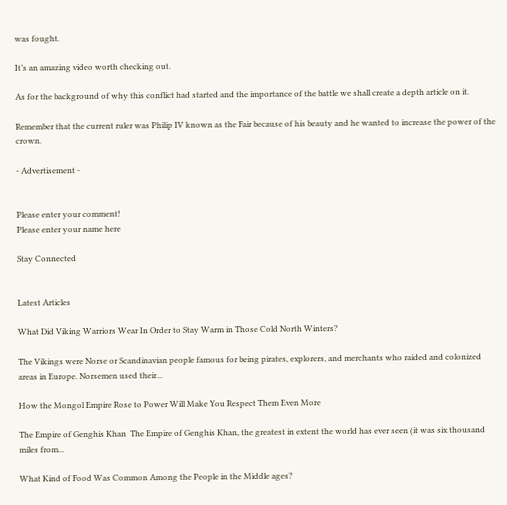was fought.

It’s an amazing video worth checking out.

As for the background of why this conflict had started and the importance of the battle we shall create a depth article on it.

Remember that the current ruler was Philip IV known as the Fair because of his beauty and he wanted to increase the power of the crown.

- Advertisement -


Please enter your comment!
Please enter your name here

Stay Connected


Latest Articles

What Did Viking Warriors Wear In Order to Stay Warm in Those Cold North Winters?

The Vikings were Norse or Scandinavian people famous for being pirates, explorers, and merchants who raided and colonized areas in Europe. Norsemen used their...

How the Mongol Empire Rose to Power Will Make You Respect Them Even More

The Empire of Genghis Khan  The Empire of Genghis Khan, the greatest in extent the world has ever seen (it was six thousand miles from...

What Kind of Food Was Common Among the People in the Middle ages?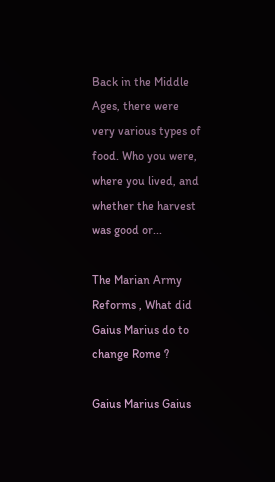Back in the Middle Ages, there were very various types of food. Who you were, where you lived, and whether the harvest was good or...

The Marian Army Reforms , What did Gaius Marius do to change Rome ?

Gaius Marius Gaius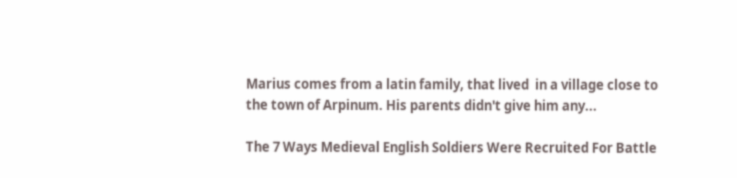Marius comes from a latin family, that lived  in a village close to the town of Arpinum. His parents didn't give him any...

The 7 Ways Medieval English Soldiers Were Recruited For Battle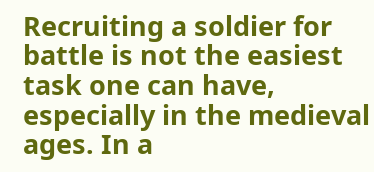Recruiting a soldier for battle is not the easiest task one can have, especially in the medieval ages. In a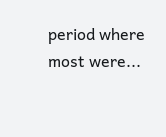period where most were...